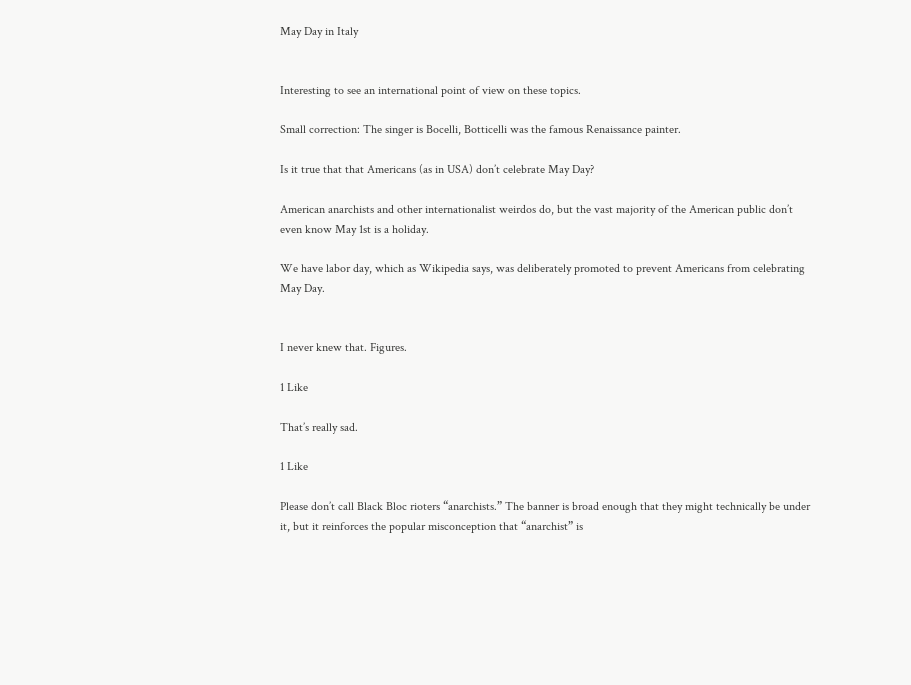May Day in Italy


Interesting to see an international point of view on these topics.

Small correction: The singer is Bocelli, Botticelli was the famous Renaissance painter.

Is it true that that Americans (as in USA) don’t celebrate May Day?

American anarchists and other internationalist weirdos do, but the vast majority of the American public don’t even know May 1st is a holiday.

We have labor day, which as Wikipedia says, was deliberately promoted to prevent Americans from celebrating May Day.


I never knew that. Figures.

1 Like

That’s really sad.

1 Like

Please don’t call Black Bloc rioters “anarchists.” The banner is broad enough that they might technically be under it, but it reinforces the popular misconception that “anarchist” is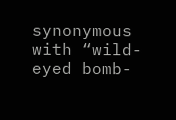synonymous with “wild-eyed bomb-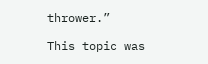thrower.”

This topic was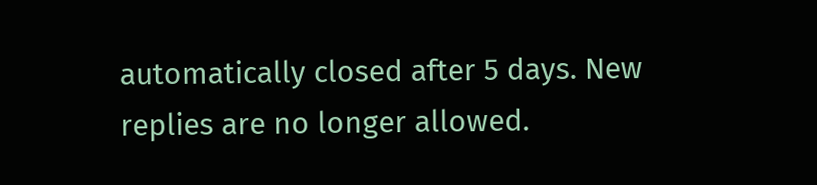automatically closed after 5 days. New replies are no longer allowed.